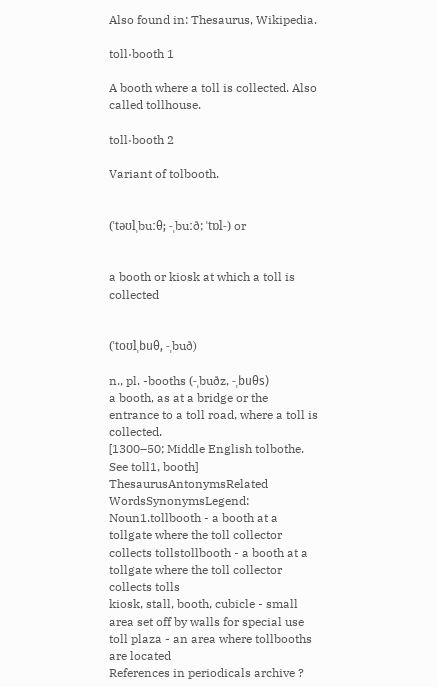Also found in: Thesaurus, Wikipedia.

toll·booth 1

A booth where a toll is collected. Also called tollhouse.

toll·booth 2

Variant of tolbooth.


(ˈtəʊlˌbuːθ; -ˌbuːð; ˈtɒl-) or


a booth or kiosk at which a toll is collected


(ˈtoʊlˌbuθ, -ˌbuð)

n., pl. -booths (-ˌbuðz, -ˌbuθs)
a booth, as at a bridge or the entrance to a toll road, where a toll is collected.
[1300–50; Middle English tolbothe. See toll1, booth]
ThesaurusAntonymsRelated WordsSynonymsLegend:
Noun1.tollbooth - a booth at a tollgate where the toll collector collects tollstollbooth - a booth at a tollgate where the toll collector collects tolls
kiosk, stall, booth, cubicle - small area set off by walls for special use
toll plaza - an area where tollbooths are located
References in periodicals archive ?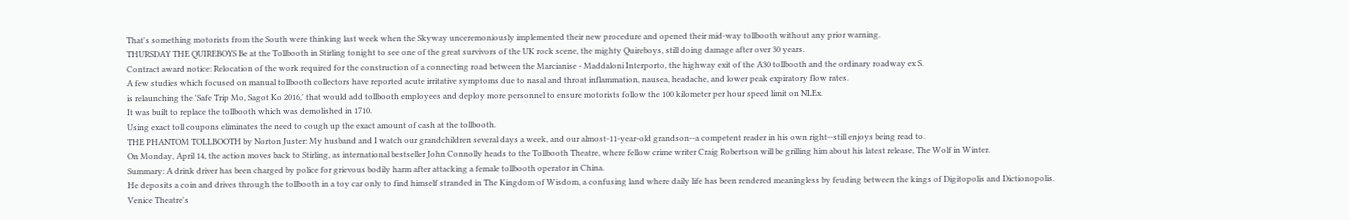That's something motorists from the South were thinking last week when the Skyway unceremoniously implemented their new procedure and opened their mid-way tollbooth without any prior warning.
THURSDAY THE QUIREBOYS Be at the Tollbooth in Stirling tonight to see one of the great survivors of the UK rock scene, the mighty Quireboys, still doing damage after over 30 years.
Contract award notice: Relocation of the work required for the construction of a connecting road between the Marcianise - Maddaloni Interporto, the highway exit of the A30 tollbooth and the ordinary roadway ex S.
A few studies which focused on manual tollbooth collectors have reported acute irritative symptoms due to nasal and throat inflammation, nausea, headache, and lower peak expiratory flow rates.
is relaunching the 'Safe Trip Mo, Sagot Ko 2016,' that would add tollbooth employees and deploy more personnel to ensure motorists follow the 100 kilometer per hour speed limit on NLEx.
It was built to replace the tollbooth which was demolished in 1710.
Using exact toll coupons eliminates the need to cough up the exact amount of cash at the tollbooth.
THE PHANTOM TOLLBOOTH by Norton Juster: My husband and I watch our grandchildren several days a week, and our almost-11-year-old grandson--a competent reader in his own right--still enjoys being read to.
On Monday, April 14, the action moves back to Stirling, as international bestseller John Connolly heads to the Tollbooth Theatre, where fellow crime writer Craig Robertson will be grilling him about his latest release, The Wolf in Winter.
Summary: A drink driver has been charged by police for grievous bodily harm after attacking a female tollbooth operator in China.
He deposits a coin and drives through the tollbooth in a toy car only to find himself stranded in The Kingdom of Wisdom, a confusing land where daily life has been rendered meaningless by feuding between the kings of Digitopolis and Dictionopolis.
Venice Theatre's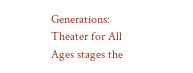Generations: Theater for All Ages stages the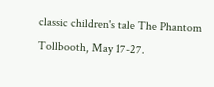classic children's tale The Phantom Tollbooth, May 17-27.